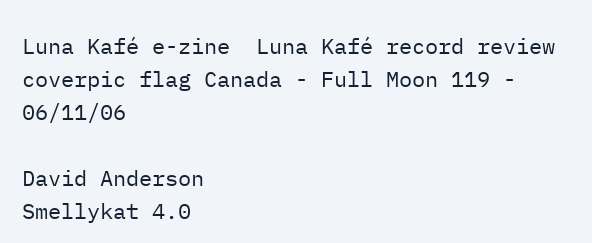Luna Kafé e-zine  Luna Kafé record review
coverpic flag Canada - Full Moon 119 - 06/11/06

David Anderson
Smellykat 4.0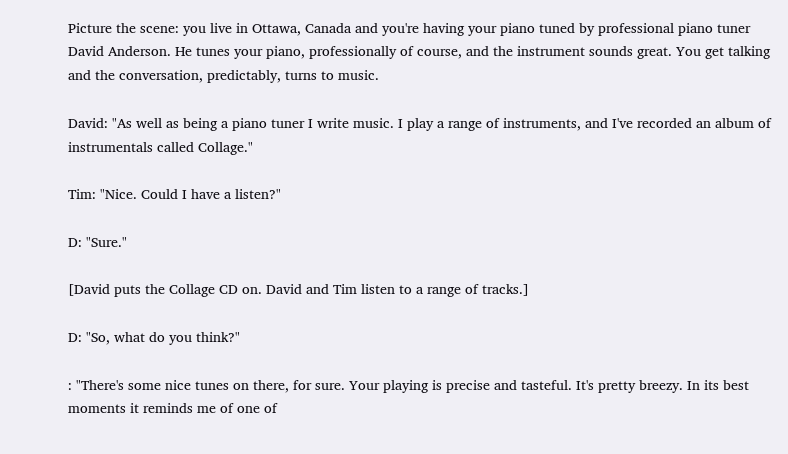Picture the scene: you live in Ottawa, Canada and you're having your piano tuned by professional piano tuner David Anderson. He tunes your piano, professionally of course, and the instrument sounds great. You get talking and the conversation, predictably, turns to music.

David: "As well as being a piano tuner I write music. I play a range of instruments, and I've recorded an album of instrumentals called Collage."

Tim: "Nice. Could I have a listen?"

D: "Sure."

[David puts the Collage CD on. David and Tim listen to a range of tracks.]

D: "So, what do you think?"

: "There's some nice tunes on there, for sure. Your playing is precise and tasteful. It's pretty breezy. In its best moments it reminds me of one of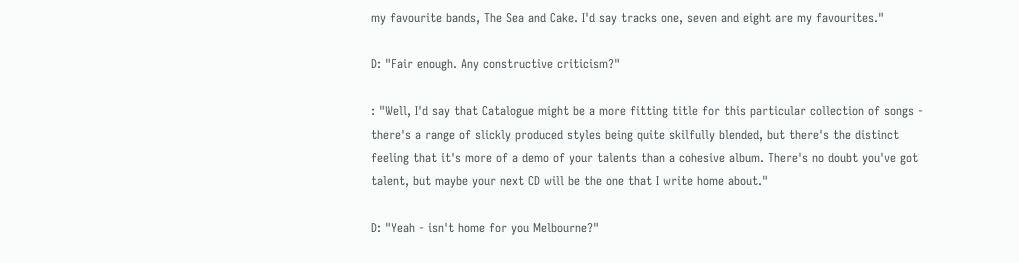my favourite bands, The Sea and Cake. I'd say tracks one, seven and eight are my favourites."

D: "Fair enough. Any constructive criticism?"

: "Well, I'd say that Catalogue might be a more fitting title for this particular collection of songs - there's a range of slickly produced styles being quite skilfully blended, but there's the distinct feeling that it's more of a demo of your talents than a cohesive album. There's no doubt you've got talent, but maybe your next CD will be the one that I write home about."

D: "Yeah - isn't home for you Melbourne?"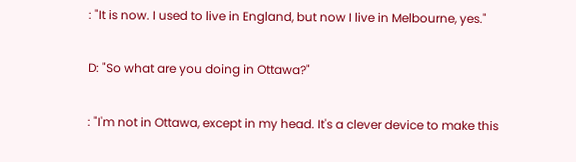: "It is now. I used to live in England, but now I live in Melbourne, yes."

D: "So what are you doing in Ottawa?"

: "I'm not in Ottawa, except in my head. It's a clever device to make this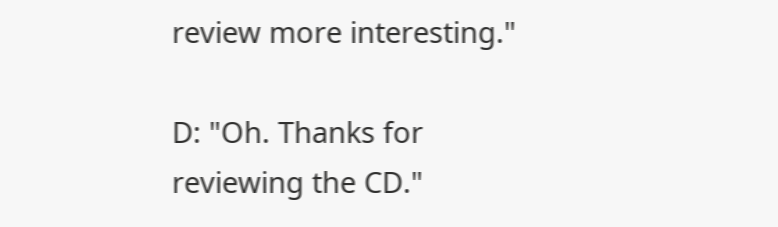review more interesting."

D: "Oh. Thanks for reviewing the CD."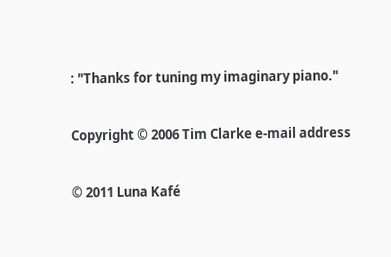: "Thanks for tuning my imaginary piano."

Copyright © 2006 Tim Clarke e-mail address

© 2011 Luna Kafé